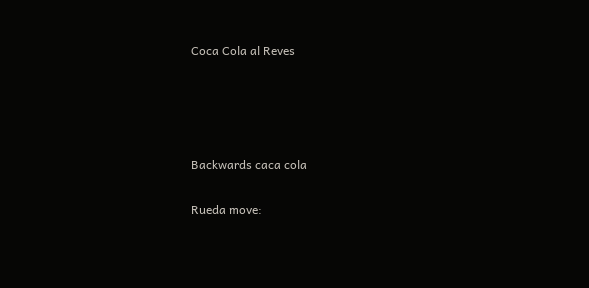Coca Cola al Reves




Backwards caca cola

Rueda move: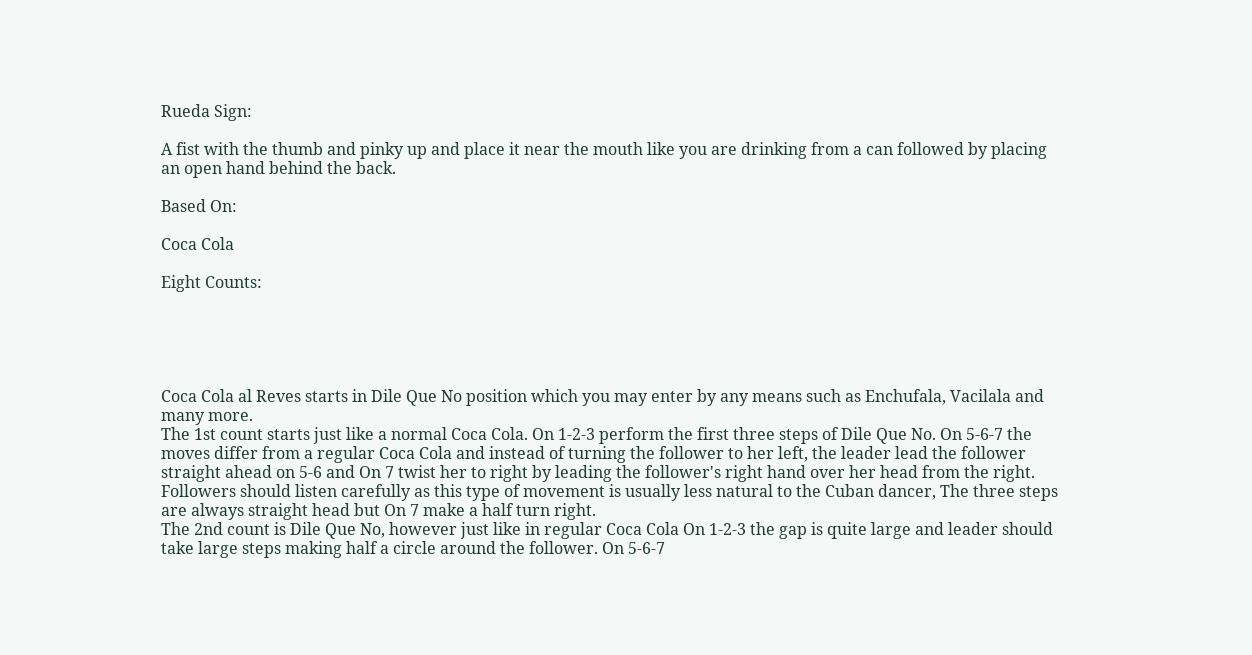Rueda Sign:

A fist with the thumb and pinky up and place it near the mouth like you are drinking from a can followed by placing an open hand behind the back.

Based On:

Coca Cola

Eight Counts:





Coca Cola al Reves starts in Dile Que No position which you may enter by any means such as Enchufala, Vacilala and many more.
The 1st count starts just like a normal Coca Cola. On 1-2-3 perform the first three steps of Dile Que No. On 5-6-7 the moves differ from a regular Coca Cola and instead of turning the follower to her left, the leader lead the follower straight ahead on 5-6 and On 7 twist her to right by leading the follower's right hand over her head from the right. Followers should listen carefully as this type of movement is usually less natural to the Cuban dancer, The three steps are always straight head but On 7 make a half turn right.
The 2nd count is Dile Que No, however just like in regular Coca Cola On 1-2-3 the gap is quite large and leader should take large steps making half a circle around the follower. On 5-6-7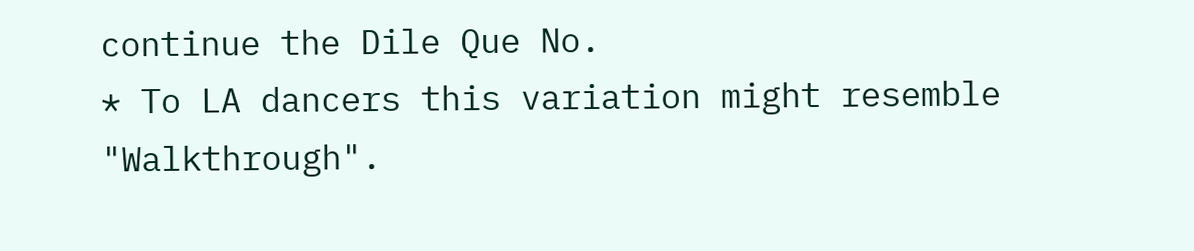continue the Dile Que No.
* To LA dancers this variation might resemble "Walkthrough".